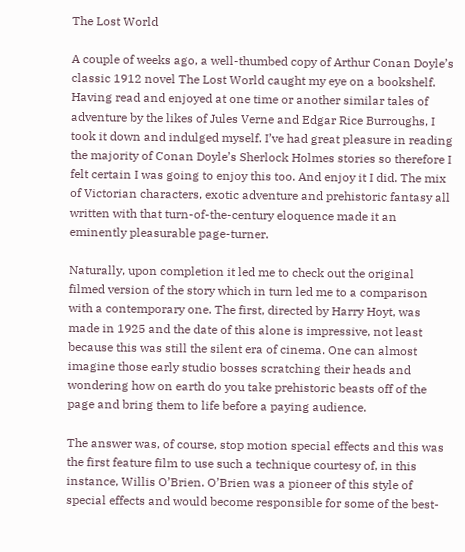The Lost World

A couple of weeks ago, a well-thumbed copy of Arthur Conan Doyle’s classic 1912 novel The Lost World caught my eye on a bookshelf. Having read and enjoyed at one time or another similar tales of adventure by the likes of Jules Verne and Edgar Rice Burroughs, I took it down and indulged myself. I’ve had great pleasure in reading the majority of Conan Doyle’s Sherlock Holmes stories so therefore I felt certain I was going to enjoy this too. And enjoy it I did. The mix of Victorian characters, exotic adventure and prehistoric fantasy all written with that turn-of-the-century eloquence made it an eminently pleasurable page-turner.

Naturally, upon completion it led me to check out the original filmed version of the story which in turn led me to a comparison with a contemporary one. The first, directed by Harry Hoyt, was made in 1925 and the date of this alone is impressive, not least because this was still the silent era of cinema. One can almost imagine those early studio bosses scratching their heads and wondering how on earth do you take prehistoric beasts off of the page and bring them to life before a paying audience.

The answer was, of course, stop motion special effects and this was the first feature film to use such a technique courtesy of, in this instance, Willis O’Brien. O’Brien was a pioneer of this style of special effects and would become responsible for some of the best-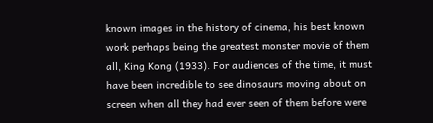known images in the history of cinema, his best known work perhaps being the greatest monster movie of them all, King Kong (1933). For audiences of the time, it must have been incredible to see dinosaurs moving about on screen when all they had ever seen of them before were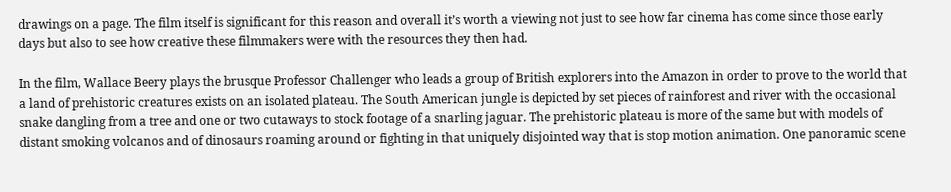drawings on a page. The film itself is significant for this reason and overall it’s worth a viewing not just to see how far cinema has come since those early days but also to see how creative these filmmakers were with the resources they then had.

In the film, Wallace Beery plays the brusque Professor Challenger who leads a group of British explorers into the Amazon in order to prove to the world that a land of prehistoric creatures exists on an isolated plateau. The South American jungle is depicted by set pieces of rainforest and river with the occasional snake dangling from a tree and one or two cutaways to stock footage of a snarling jaguar. The prehistoric plateau is more of the same but with models of distant smoking volcanos and of dinosaurs roaming around or fighting in that uniquely disjointed way that is stop motion animation. One panoramic scene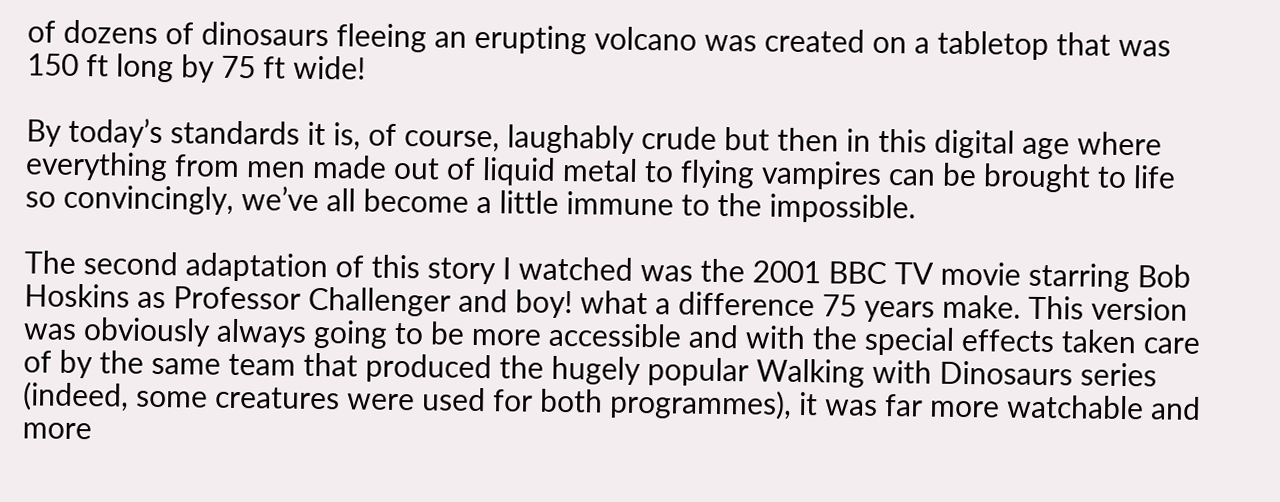of dozens of dinosaurs fleeing an erupting volcano was created on a tabletop that was 150 ft long by 75 ft wide!

By today’s standards it is, of course, laughably crude but then in this digital age where everything from men made out of liquid metal to flying vampires can be brought to life so convincingly, we’ve all become a little immune to the impossible.

The second adaptation of this story I watched was the 2001 BBC TV movie starring Bob Hoskins as Professor Challenger and boy! what a difference 75 years make. This version was obviously always going to be more accessible and with the special effects taken care of by the same team that produced the hugely popular Walking with Dinosaurs series (indeed, some creatures were used for both programmes), it was far more watchable and more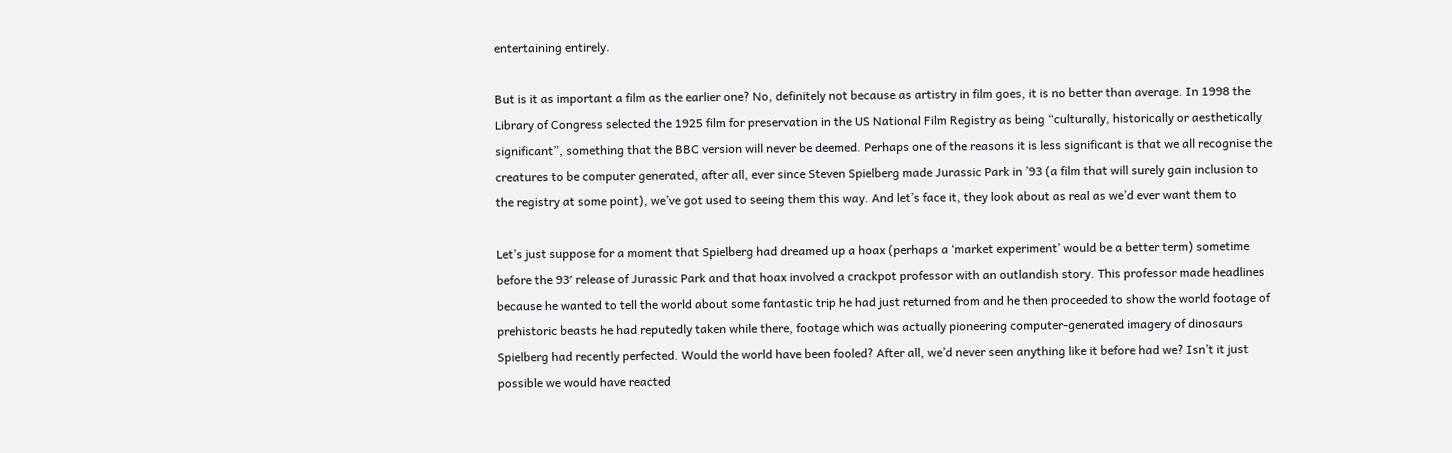entertaining entirely.

But is it as important a film as the earlier one? No, definitely not because as artistry in film goes, it is no better than average. In 1998 the Library of Congress selected the 1925 film for preservation in the US National Film Registry as being “culturally, historically or aesthetically significant”, something that the BBC version will never be deemed. Perhaps one of the reasons it is less significant is that we all recognise the creatures to be computer generated, after all, ever since Steven Spielberg made Jurassic Park in ’93 (a film that will surely gain inclusion to the registry at some point), we’ve got used to seeing them this way. And let’s face it, they look about as real as we’d ever want them to

Let’s just suppose for a moment that Spielberg had dreamed up a hoax (perhaps a ‘market experiment’ would be a better term) sometime before the 93′ release of Jurassic Park and that hoax involved a crackpot professor with an outlandish story. This professor made headlines because he wanted to tell the world about some fantastic trip he had just returned from and he then proceeded to show the world footage of prehistoric beasts he had reputedly taken while there, footage which was actually pioneering computer-generated imagery of dinosaurs Spielberg had recently perfected. Would the world have been fooled? After all, we’d never seen anything like it before had we? Isn’t it just possible we would have reacted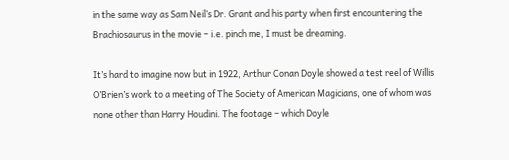in the same way as Sam Neil’s Dr. Grant and his party when first encountering the Brachiosaurus in the movie – i.e. pinch me, I must be dreaming.

It’s hard to imagine now but in 1922, Arthur Conan Doyle showed a test reel of Willis O’Brien’s work to a meeting of The Society of American Magicians, one of whom was none other than Harry Houdini. The footage – which Doyle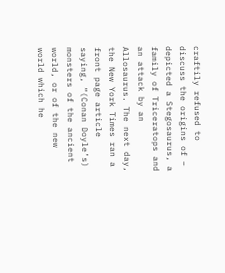craftily refused to discuss the origins of – depicted a Stegosaurus, a family of Triceratops and an attack by an Allosaurus. The next day, the New York Times ran a front page article saying, “(Conan Doyle’s) monsters of the ancient world, or of the new world which he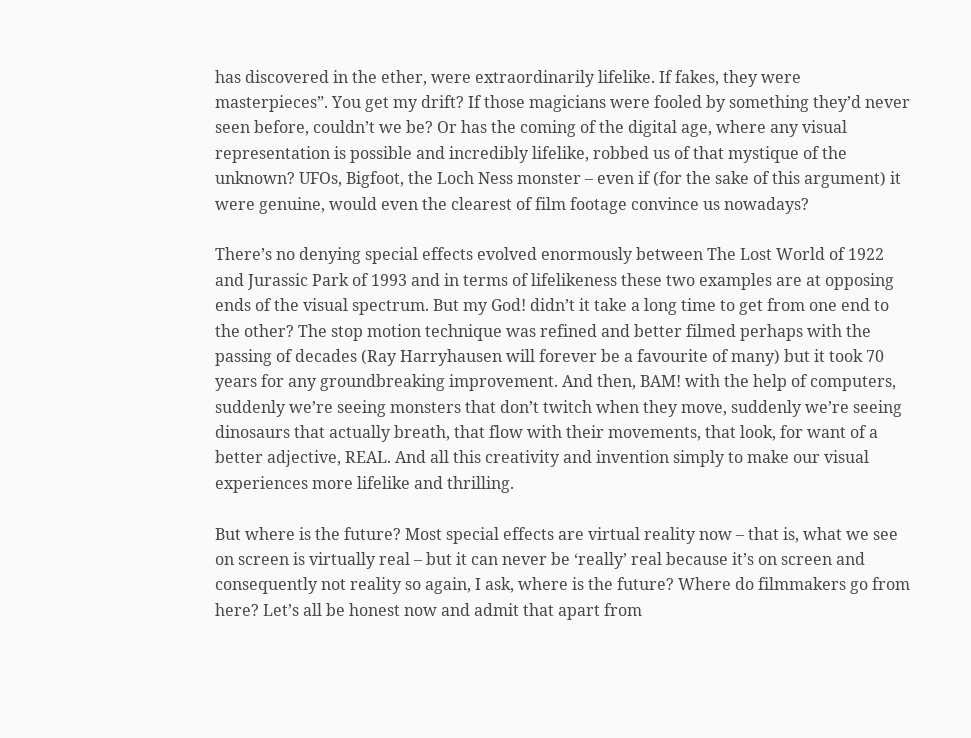has discovered in the ether, were extraordinarily lifelike. If fakes, they were masterpieces”. You get my drift? If those magicians were fooled by something they’d never seen before, couldn’t we be? Or has the coming of the digital age, where any visual representation is possible and incredibly lifelike, robbed us of that mystique of the unknown? UFOs, Bigfoot, the Loch Ness monster – even if (for the sake of this argument) it were genuine, would even the clearest of film footage convince us nowadays?

There’s no denying special effects evolved enormously between The Lost World of 1922 and Jurassic Park of 1993 and in terms of lifelikeness these two examples are at opposing ends of the visual spectrum. But my God! didn’t it take a long time to get from one end to the other? The stop motion technique was refined and better filmed perhaps with the passing of decades (Ray Harryhausen will forever be a favourite of many) but it took 70 years for any groundbreaking improvement. And then, BAM! with the help of computers, suddenly we’re seeing monsters that don’t twitch when they move, suddenly we’re seeing dinosaurs that actually breath, that flow with their movements, that look, for want of a better adjective, REAL. And all this creativity and invention simply to make our visual experiences more lifelike and thrilling.

But where is the future? Most special effects are virtual reality now – that is, what we see on screen is virtually real – but it can never be ‘really’ real because it’s on screen and consequently not reality so again, I ask, where is the future? Where do filmmakers go from here? Let’s all be honest now and admit that apart from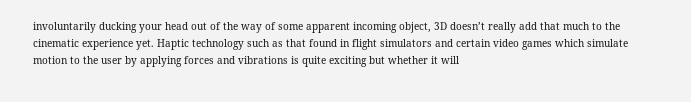involuntarily ducking your head out of the way of some apparent incoming object, 3D doesn’t really add that much to the cinematic experience yet. Haptic technology such as that found in flight simulators and certain video games which simulate motion to the user by applying forces and vibrations is quite exciting but whether it will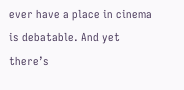ever have a place in cinema is debatable. And yet there’s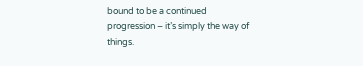bound to be a continued progression – it’s simply the way of things.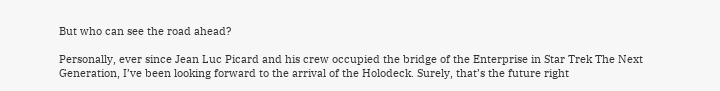But who can see the road ahead?

Personally, ever since Jean Luc Picard and his crew occupied the bridge of the Enterprise in Star Trek The Next Generation, I’ve been looking forward to the arrival of the Holodeck. Surely, that’s the future right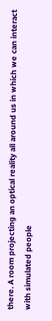there. A room projecting an optical reality all around us in which we can interact with simulated people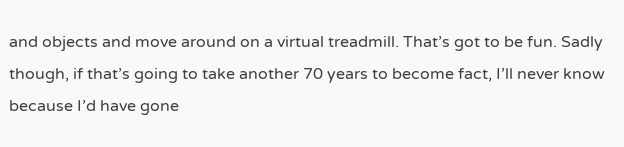and objects and move around on a virtual treadmill. That’s got to be fun. Sadly though, if that’s going to take another 70 years to become fact, I’ll never know because I’d have gone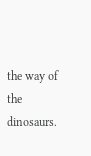the way of the dinosaurs.